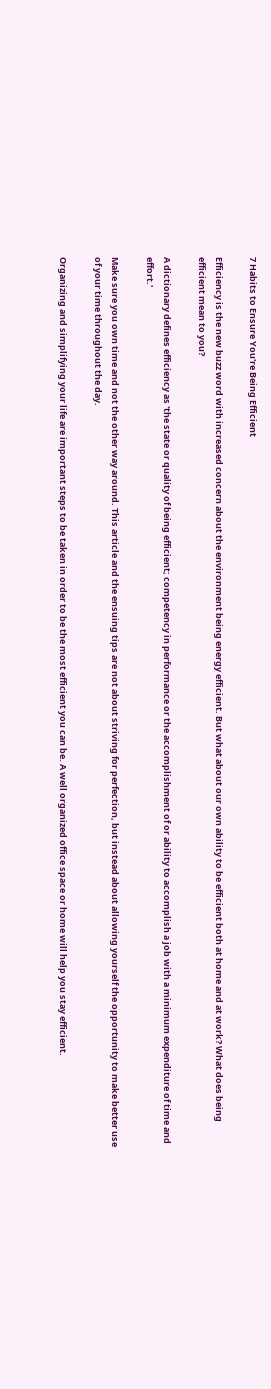7 Habits to Ensure You're Being Efficient

Efficiency is the new buzz word with increased concern about the environment being energy efficient. But what about our own ability to be efficient both at home and at work? What does being efficient mean to you?

A dictionary defines efficiency as 'the state or quality of being efficient; competency in performance or the accomplishment of or ability to accomplish a job with a minimum expenditure of time and effort.'

Make sure you own time and not the other way around. This article and the ensuing tips are not about striving for perfection, but instead about allowing yourself the opportunity to make better use of your time throughout the day.

Organizing and simplifying your life are important steps to be taken in order to be the most efficient you can be. A well organized office space or home will help you stay efficient.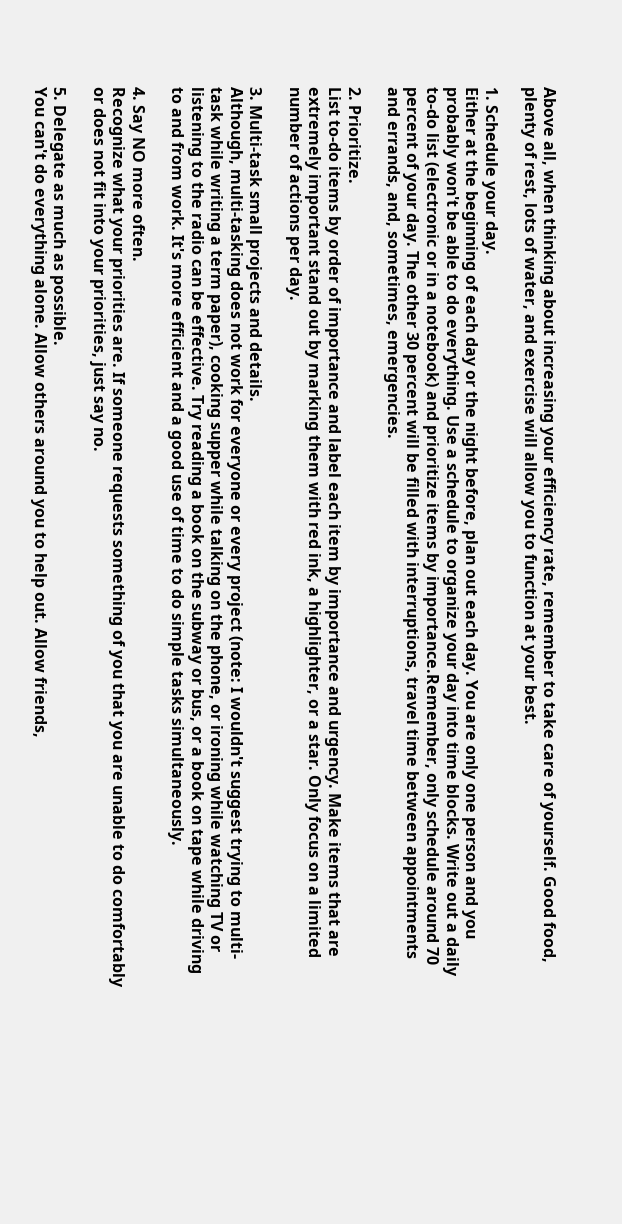Above all, when thinking about increasing your efficiency rate, remember to take care of yourself. Good food, plenty of rest, lots of water, and exercise will allow you to function at your best.

1. Schedule your day.
Either at the beginning of each day or the night before, plan out each day. You are only one person and you probably won't be able to do everything. Use a schedule to organize your day into time blocks. Write out a daily to-do list (electronic or in a notebook) and prioritize items by importance.Remember, only schedule around 70 percent of your day. The other 30 percent will be filled with interruptions, travel time between appointments and errands, and, sometimes, emergencies.

2. Prioritize.
List to-do items by order of importance and label each item by importance and urgency. Make items that are extremely important stand out by marking them with red ink, a highlighter, or a star. Only focus on a limited number of actions per day.

3. Multi-task small projects and details.
Although, multi-tasking does not work for everyone or every project (note: I wouldn't suggest trying to multi-task while writing a term paper), cooking supper while talking on the phone, or ironing while watching TV or listening to the radio can be effective. Try reading a book on the subway or bus, or a book on tape while driving to and from work. It's more efficient and a good use of time to do simple tasks simultaneously.

4. Say NO more often.
Recognize what your priorities are. If someone requests something of you that you are unable to do comfortably or does not fit into your priorities, just say no.

5. Delegate as much as possible.
You can't do everything alone. Allow others around you to help out. Allow friends,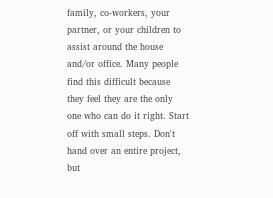family, co-workers, your partner, or your children to assist around the house and/or office. Many people find this difficult because they feel they are the only one who can do it right. Start off with small steps. Don't hand over an entire project, but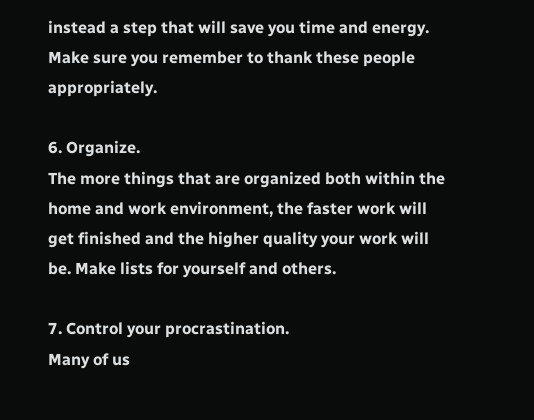instead a step that will save you time and energy. Make sure you remember to thank these people appropriately.

6. Organize.
The more things that are organized both within the home and work environment, the faster work will get finished and the higher quality your work will be. Make lists for yourself and others.

7. Control your procrastination.
Many of us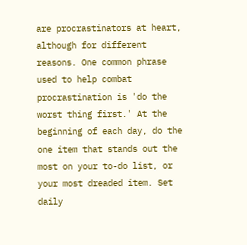are procrastinators at heart, although for different reasons. One common phrase used to help combat procrastination is 'do the worst thing first.' At the beginning of each day, do the one item that stands out the most on your to-do list, or your most dreaded item. Set daily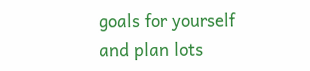goals for yourself and plan lots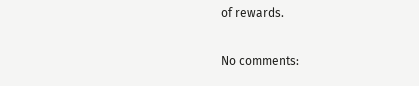of rewards.

No comments: